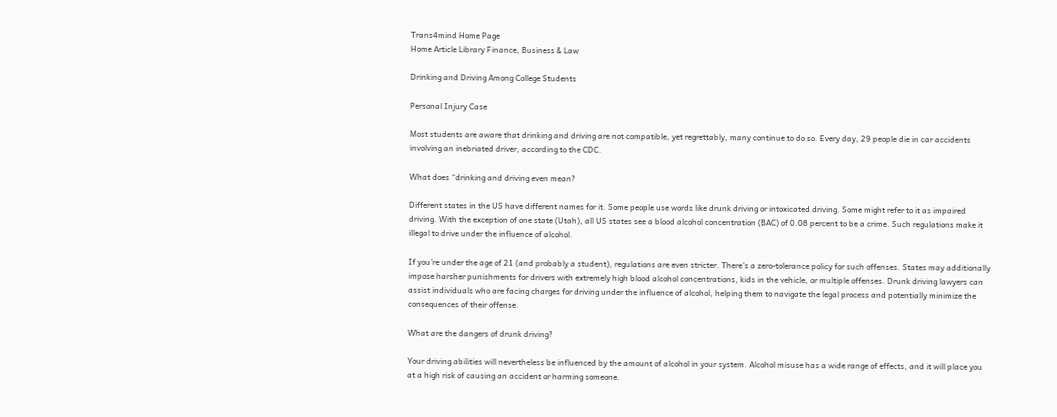Trans4mind Home Page
Home Article Library Finance, Business & Law

Drinking and Driving Among College Students

Personal Injury Case

Most students are aware that drinking and driving are not compatible, yet regrettably, many continue to do so. Every day, 29 people die in car accidents involving an inebriated driver, according to the CDC.

What does “drinking and driving even mean?

Different states in the US have different names for it. Some people use words like drunk driving or intoxicated driving. Some might refer to it as impaired driving. With the exception of one state (Utah), all US states see a blood alcohol concentration (BAC) of 0.08 percent to be a crime. Such regulations make it illegal to drive under the influence of alcohol.

If you're under the age of 21 (and probably a student), regulations are even stricter. There’s a zero-tolerance policy for such offenses. States may additionally impose harsher punishments for drivers with extremely high blood alcohol concentrations, kids in the vehicle, or multiple offenses. Drunk driving lawyers can assist individuals who are facing charges for driving under the influence of alcohol, helping them to navigate the legal process and potentially minimize the consequences of their offense.

What are the dangers of drunk driving?

Your driving abilities will nevertheless be influenced by the amount of alcohol in your system. Alcohol misuse has a wide range of effects, and it will place you at a high risk of causing an accident or harming someone.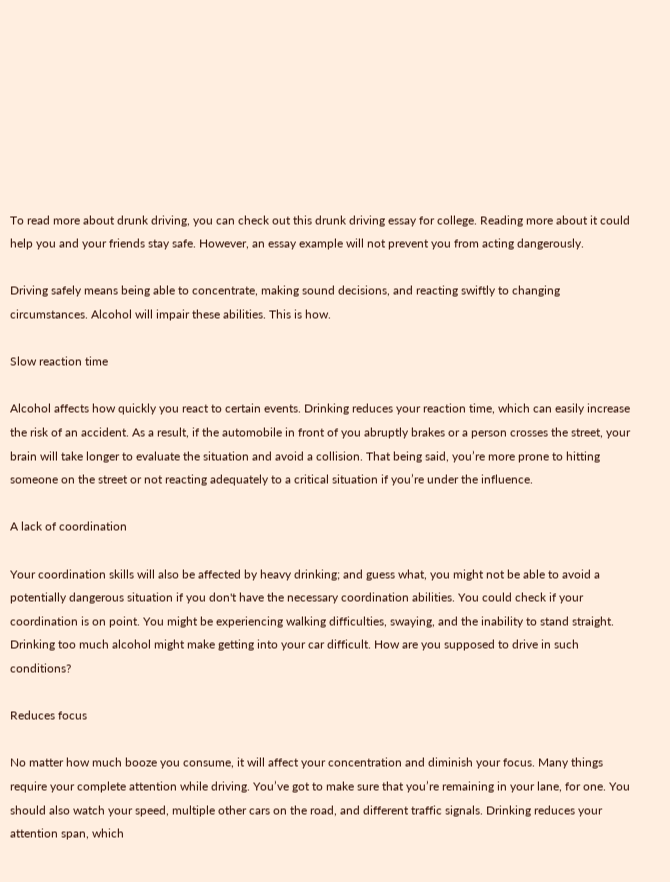To read more about drunk driving, you can check out this drunk driving essay for college. Reading more about it could help you and your friends stay safe. However, an essay example will not prevent you from acting dangerously.

Driving safely means being able to concentrate, making sound decisions, and reacting swiftly to changing circumstances. Alcohol will impair these abilities. This is how.

Slow reaction time

Alcohol affects how quickly you react to certain events. Drinking reduces your reaction time, which can easily increase the risk of an accident. As a result, if the automobile in front of you abruptly brakes or a person crosses the street, your brain will take longer to evaluate the situation and avoid a collision. That being said, you’re more prone to hitting someone on the street or not reacting adequately to a critical situation if you’re under the influence.

A lack of coordination

Your coordination skills will also be affected by heavy drinking; and guess what, you might not be able to avoid a potentially dangerous situation if you don't have the necessary coordination abilities. You could check if your coordination is on point. You might be experiencing walking difficulties, swaying, and the inability to stand straight. Drinking too much alcohol might make getting into your car difficult. How are you supposed to drive in such conditions?

Reduces focus

No matter how much booze you consume, it will affect your concentration and diminish your focus. Many things require your complete attention while driving. You’ve got to make sure that you’re remaining in your lane, for one. You should also watch your speed, multiple other cars on the road, and different traffic signals. Drinking reduces your attention span, which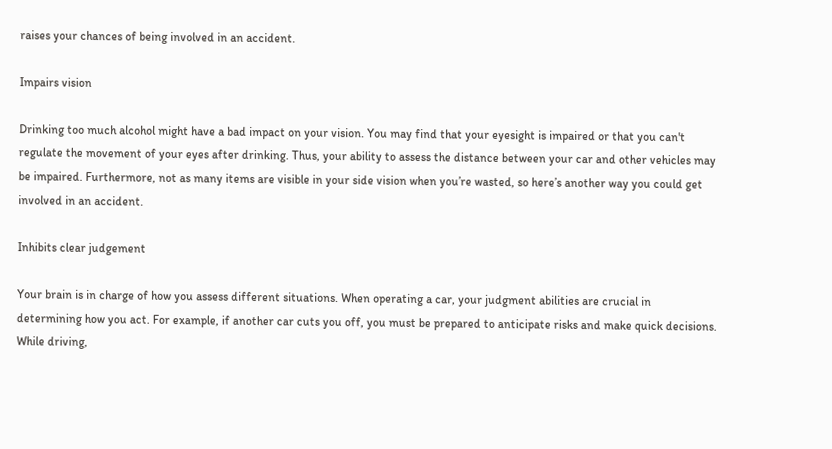raises your chances of being involved in an accident.

Impairs vision

Drinking too much alcohol might have a bad impact on your vision. You may find that your eyesight is impaired or that you can't regulate the movement of your eyes after drinking. Thus, your ability to assess the distance between your car and other vehicles may be impaired. Furthermore, not as many items are visible in your side vision when you’re wasted, so here’s another way you could get involved in an accident.

Inhibits clear judgement

Your brain is in charge of how you assess different situations. When operating a car, your judgment abilities are crucial in determining how you act. For example, if another car cuts you off, you must be prepared to anticipate risks and make quick decisions. While driving,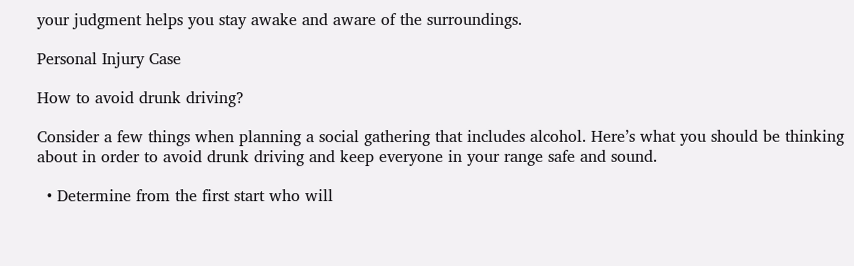your judgment helps you stay awake and aware of the surroundings.

Personal Injury Case

How to avoid drunk driving?

Consider a few things when planning a social gathering that includes alcohol. Here’s what you should be thinking about in order to avoid drunk driving and keep everyone in your range safe and sound.

  • Determine from the first start who will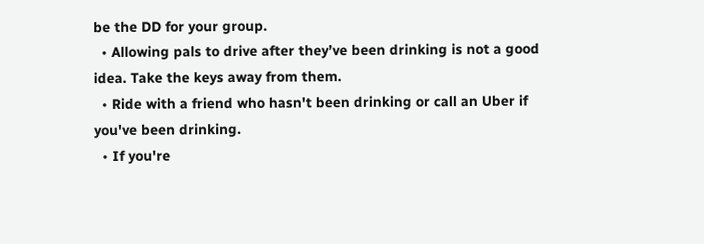be the DD for your group.
  • Allowing pals to drive after they’ve been drinking is not a good idea. Take the keys away from them.
  • Ride with a friend who hasn't been drinking or call an Uber if you've been drinking.
  • If you're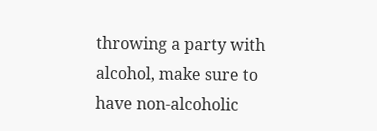throwing a party with alcohol, make sure to have non-alcoholic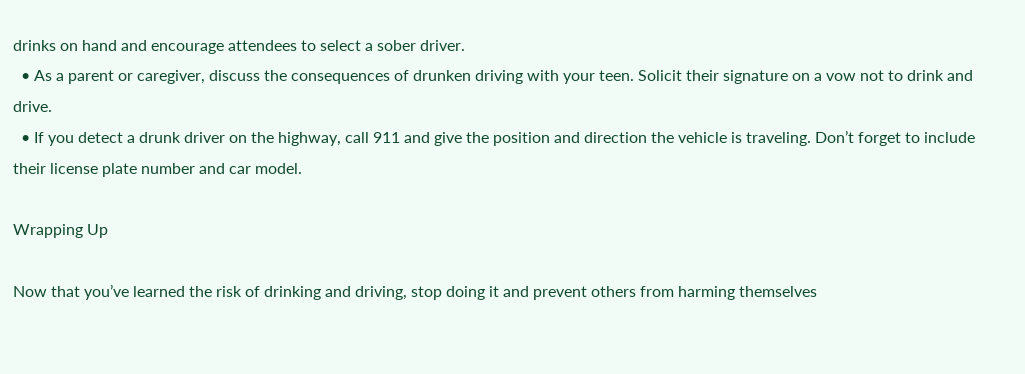drinks on hand and encourage attendees to select a sober driver.
  • As a parent or caregiver, discuss the consequences of drunken driving with your teen. Solicit their signature on a vow not to drink and drive.
  • If you detect a drunk driver on the highway, call 911 and give the position and direction the vehicle is traveling. Don’t forget to include their license plate number and car model.

Wrapping Up

Now that you’ve learned the risk of drinking and driving, stop doing it and prevent others from harming themselves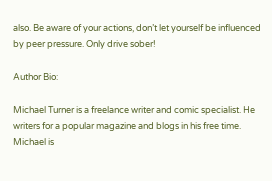also. Be aware of your actions, don’t let yourself be influenced by peer pressure. Only drive sober!

Author Bio:

Michael Turner is a freelance writer and comic specialist. He writers for a popular magazine and blogs in his free time. Michael is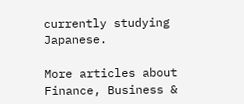currently studying Japanese.

More articles about Finance, Business &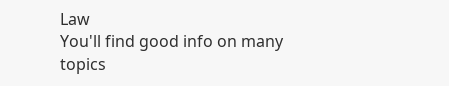Law
You'll find good info on many topics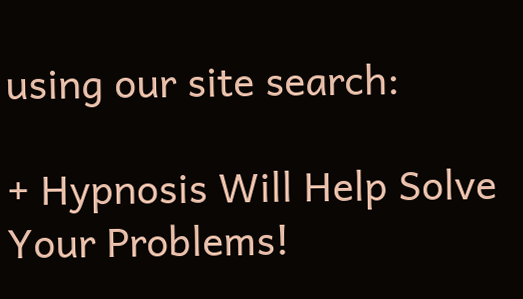using our site search:

+ Hypnosis Will Help Solve Your Problems!